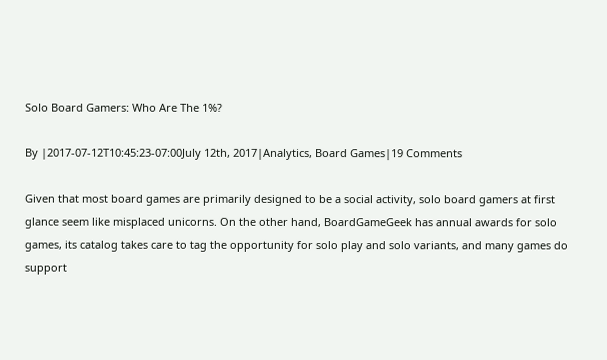Solo Board Gamers: Who Are The 1%?

By |2017-07-12T10:45:23-07:00July 12th, 2017|Analytics, Board Games|19 Comments

Given that most board games are primarily designed to be a social activity, solo board gamers at first glance seem like misplaced unicorns. On the other hand, BoardGameGeek has annual awards for solo games, its catalog takes care to tag the opportunity for solo play and solo variants, and many games do support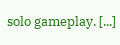solo gameplay. [...]